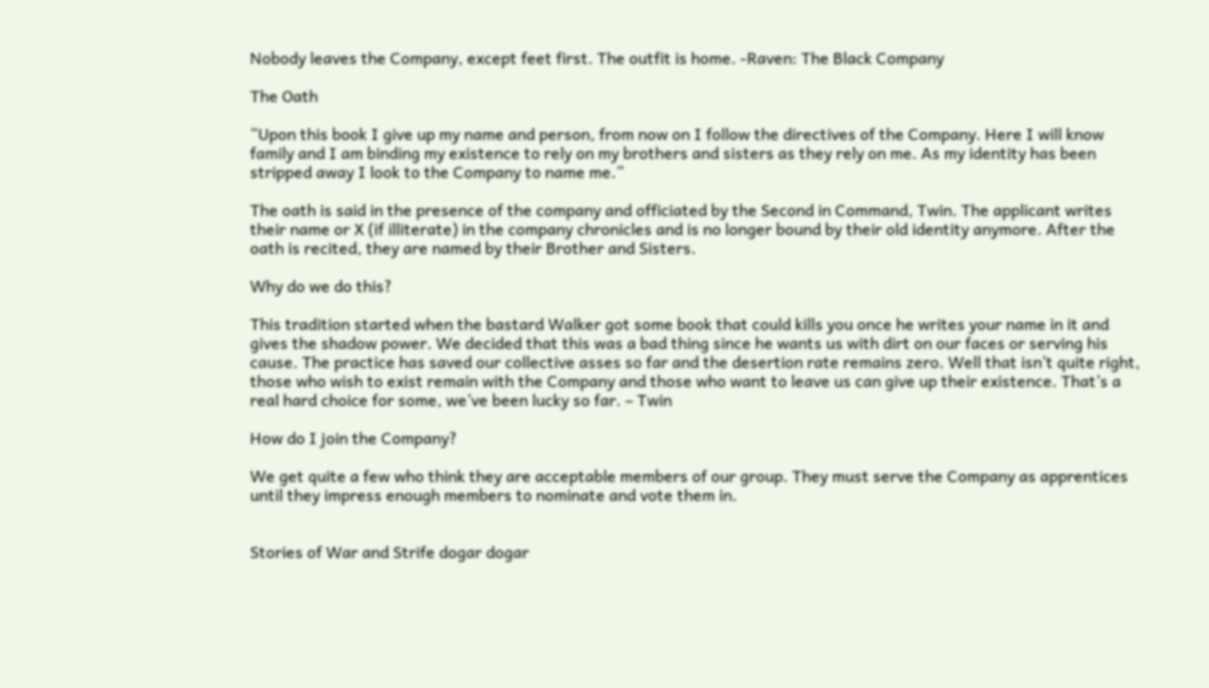Nobody leaves the Company, except feet first. The outfit is home. -Raven: The Black Company

The Oath

“Upon this book I give up my name and person, from now on I follow the directives of the Company. Here I will know family and I am binding my existence to rely on my brothers and sisters as they rely on me. As my identity has been stripped away I look to the Company to name me.”

The oath is said in the presence of the company and officiated by the Second in Command, Twin. The applicant writes their name or X (if illiterate) in the company chronicles and is no longer bound by their old identity anymore. After the oath is recited, they are named by their Brother and Sisters.

Why do we do this?

This tradition started when the bastard Walker got some book that could kills you once he writes your name in it and gives the shadow power. We decided that this was a bad thing since he wants us with dirt on our faces or serving his cause. The practice has saved our collective asses so far and the desertion rate remains zero. Well that isn’t quite right, those who wish to exist remain with the Company and those who want to leave us can give up their existence. That’s a real hard choice for some, we’ve been lucky so far. – Twin

How do I join the Company?

We get quite a few who think they are acceptable members of our group. They must serve the Company as apprentices until they impress enough members to nominate and vote them in.


Stories of War and Strife dogar dogar